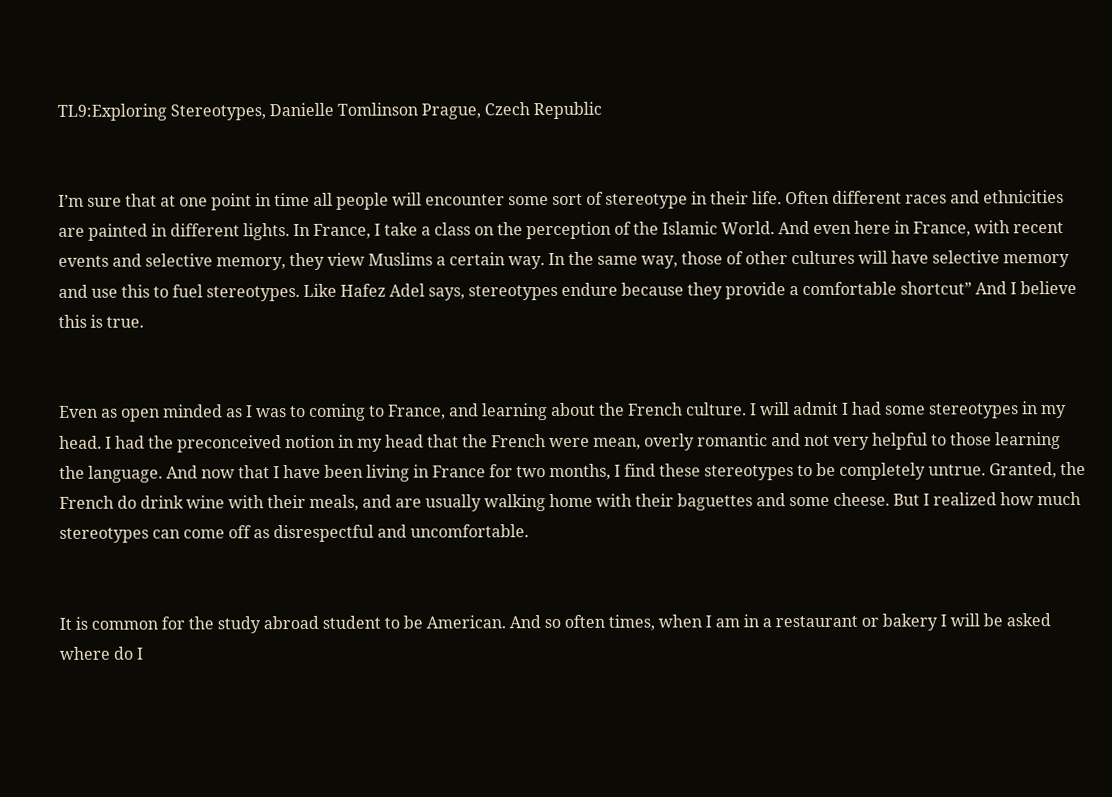TL9:Exploring Stereotypes, Danielle Tomlinson Prague, Czech Republic


I’m sure that at one point in time all people will encounter some sort of stereotype in their life. Often different races and ethnicities are painted in different lights. In France, I take a class on the perception of the Islamic World. And even here in France, with recent events and selective memory, they view Muslims a certain way. In the same way, those of other cultures will have selective memory and use this to fuel stereotypes. Like Hafez Adel says, stereotypes endure because they provide a comfortable shortcut” And I believe this is true.


Even as open minded as I was to coming to France, and learning about the French culture. I will admit I had some stereotypes in my head. I had the preconceived notion in my head that the French were mean, overly romantic and not very helpful to those learning the language. And now that I have been living in France for two months, I find these stereotypes to be completely untrue. Granted, the French do drink wine with their meals, and are usually walking home with their baguettes and some cheese. But I realized how much stereotypes can come off as disrespectful and uncomfortable.


It is common for the study abroad student to be American. And so often times, when I am in a restaurant or bakery I will be asked where do I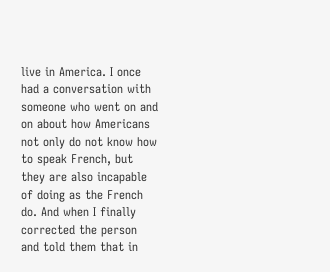live in America. I once had a conversation with someone who went on and on about how Americans not only do not know how to speak French, but they are also incapable of doing as the French do. And when I finally corrected the person and told them that in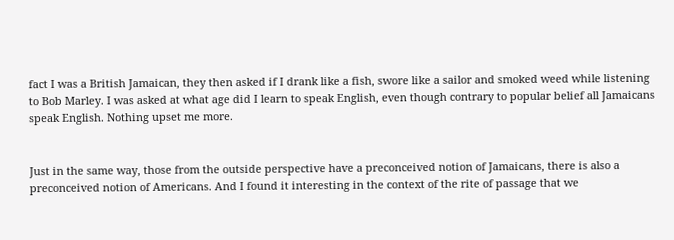fact I was a British Jamaican, they then asked if I drank like a fish, swore like a sailor and smoked weed while listening to Bob Marley. I was asked at what age did I learn to speak English, even though contrary to popular belief all Jamaicans speak English. Nothing upset me more.


Just in the same way, those from the outside perspective have a preconceived notion of Jamaicans, there is also a preconceived notion of Americans. And I found it interesting in the context of the rite of passage that we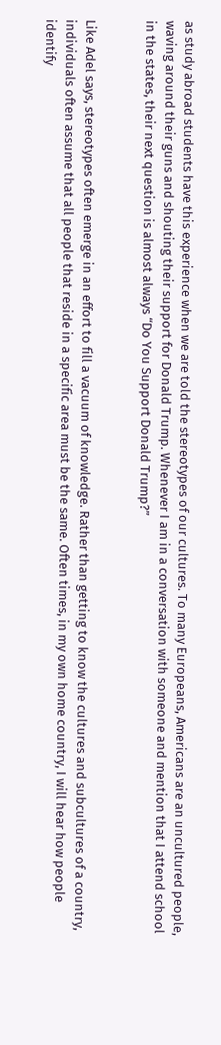as study abroad students have this experience when we are told the stereotypes of our cultures. To many Europeans, Americans are an uncultured people, waving around their guns and shouting their support for Donald Trump. Whenever I am in a conversation with someone and mention that I attend school in the states, their next question is almost always “Do You Support Donald Trump?”


Like Adel says, stereotypes often emerge in an effort to fill a vacuum of knowledge. Rather than getting to know the cultures and subcultures of a country, individuals often assume that all people that reside in a specific area must be the same. Often times, in my own home country, I will hear how people identify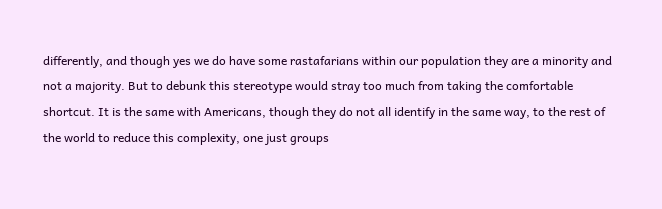differently, and though yes we do have some rastafarians within our population they are a minority and not a majority. But to debunk this stereotype would stray too much from taking the comfortable shortcut. It is the same with Americans, though they do not all identify in the same way, to the rest of the world to reduce this complexity, one just groups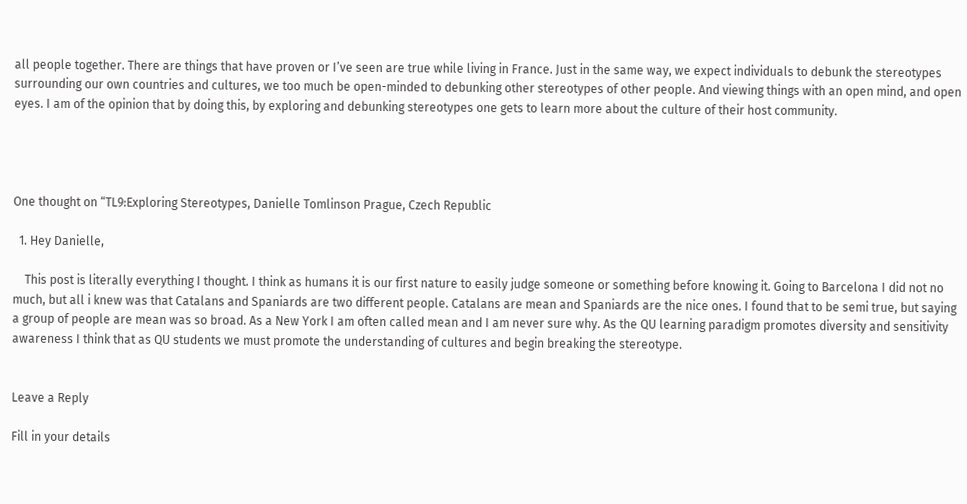all people together. There are things that have proven or I’ve seen are true while living in France. Just in the same way, we expect individuals to debunk the stereotypes surrounding our own countries and cultures, we too much be open-minded to debunking other stereotypes of other people. And viewing things with an open mind, and open eyes. I am of the opinion that by doing this, by exploring and debunking stereotypes one gets to learn more about the culture of their host community.




One thought on “TL9:Exploring Stereotypes, Danielle Tomlinson Prague, Czech Republic

  1. Hey Danielle,

    This post is literally everything I thought. I think as humans it is our first nature to easily judge someone or something before knowing it. Going to Barcelona I did not no much, but all i knew was that Catalans and Spaniards are two different people. Catalans are mean and Spaniards are the nice ones. I found that to be semi true, but saying a group of people are mean was so broad. As a New York I am often called mean and I am never sure why. As the QU learning paradigm promotes diversity and sensitivity awareness I think that as QU students we must promote the understanding of cultures and begin breaking the stereotype.


Leave a Reply

Fill in your details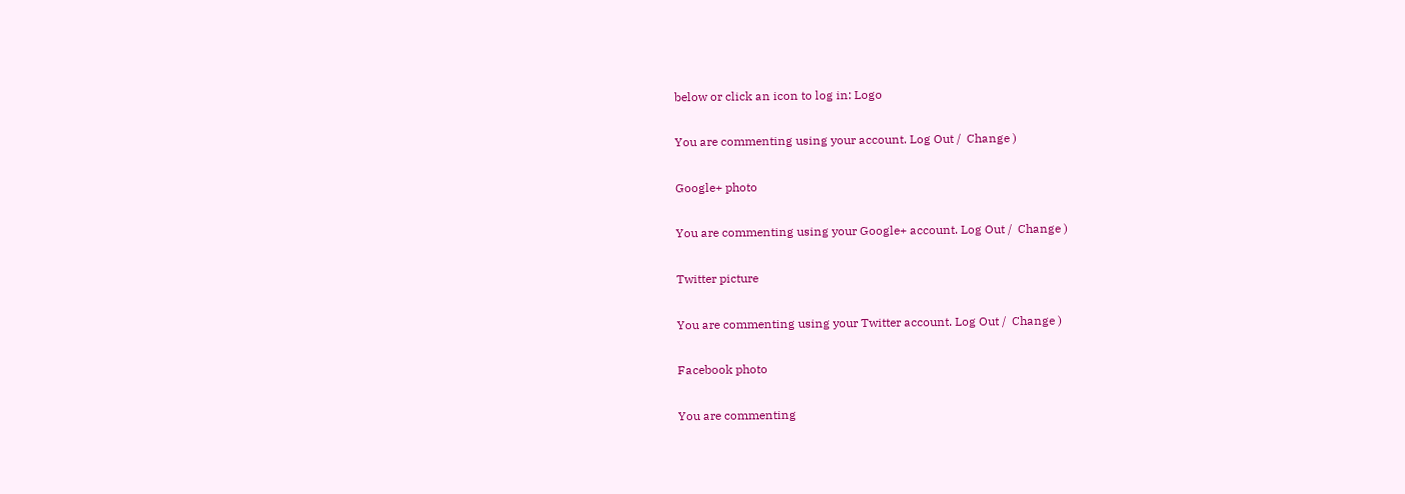below or click an icon to log in: Logo

You are commenting using your account. Log Out /  Change )

Google+ photo

You are commenting using your Google+ account. Log Out /  Change )

Twitter picture

You are commenting using your Twitter account. Log Out /  Change )

Facebook photo

You are commenting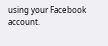using your Facebook account.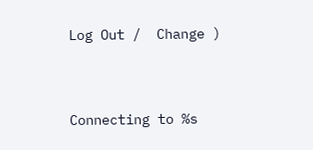Log Out /  Change )


Connecting to %s